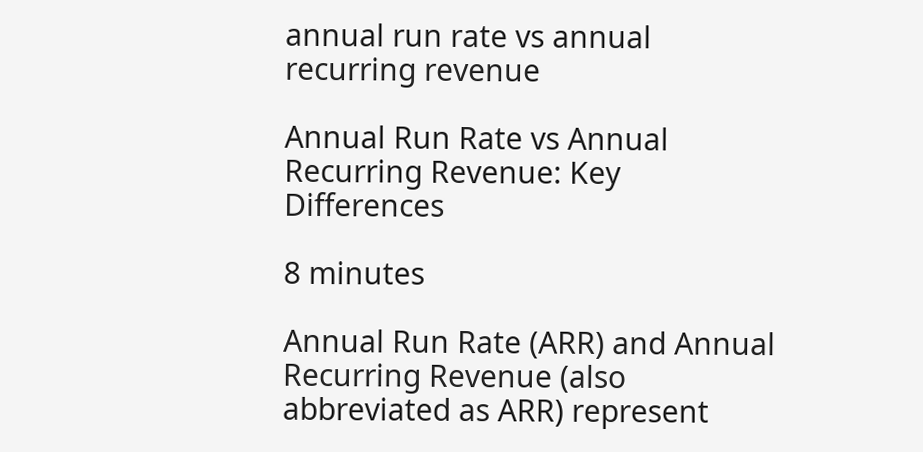annual run rate vs annual recurring revenue

Annual Run Rate vs Annual Recurring Revenue: Key Differences

8 minutes

Annual Run Rate (ARR) and Annual Recurring Revenue (also abbreviated as ARR) represent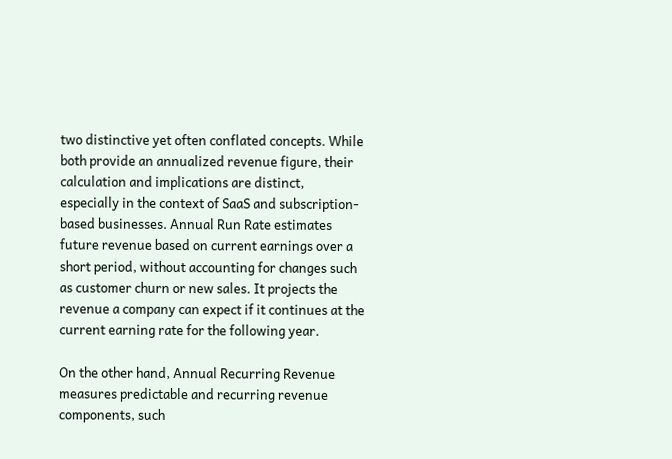two distinctive yet often conflated concepts. While both provide an annualized revenue figure, their calculation and implications are distinct, especially in the context of SaaS and subscription-based businesses. Annual Run Rate estimates future revenue based on current earnings over a short period, without accounting for changes such as customer churn or new sales. It projects the revenue a company can expect if it continues at the current earning rate for the following year.

On the other hand, Annual Recurring Revenue measures predictable and recurring revenue components, such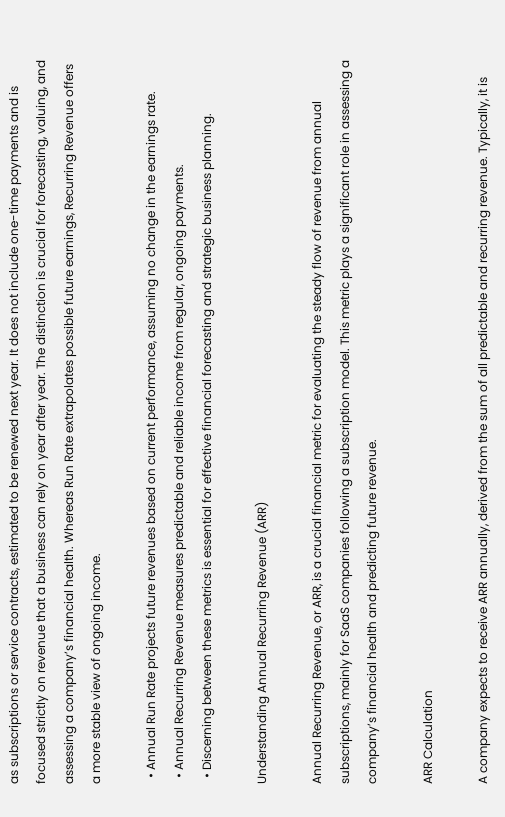as subscriptions or service contracts, estimated to be renewed next year. It does not include one-time payments and is focused strictly on revenue that a business can rely on year after year. The distinction is crucial for forecasting, valuing, and assessing a company’s financial health. Whereas Run Rate extrapolates possible future earnings, Recurring Revenue offers a more stable view of ongoing income.

  • Annual Run Rate projects future revenues based on current performance, assuming no change in the earnings rate.
  • Annual Recurring Revenue measures predictable and reliable income from regular, ongoing payments.
  • Discerning between these metrics is essential for effective financial forecasting and strategic business planning.

Understanding Annual Recurring Revenue (ARR)

Annual Recurring Revenue, or ARR, is a crucial financial metric for evaluating the steady flow of revenue from annual subscriptions, mainly for SaaS companies following a subscription model. This metric plays a significant role in assessing a company’s financial health and predicting future revenue.

ARR Calculation

A company expects to receive ARR annually, derived from the sum of all predictable and recurring revenue. Typically, it is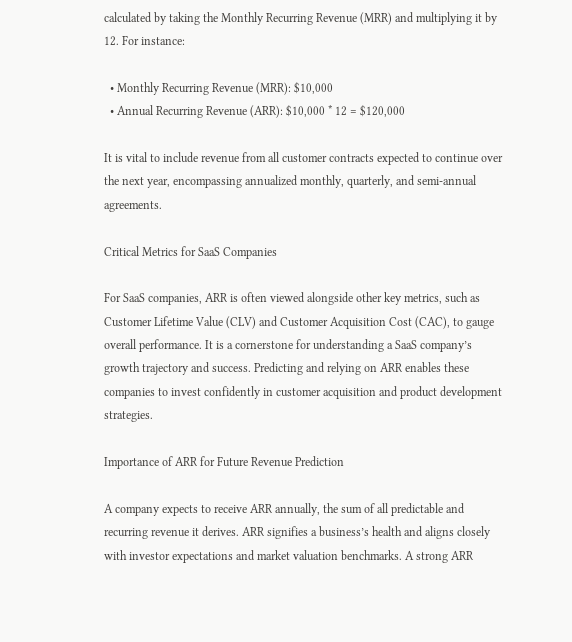calculated by taking the Monthly Recurring Revenue (MRR) and multiplying it by 12. For instance:

  • Monthly Recurring Revenue (MRR): $10,000
  • Annual Recurring Revenue (ARR): $10,000 * 12 = $120,000

It is vital to include revenue from all customer contracts expected to continue over the next year, encompassing annualized monthly, quarterly, and semi-annual agreements.

Critical Metrics for SaaS Companies

For SaaS companies, ARR is often viewed alongside other key metrics, such as Customer Lifetime Value (CLV) and Customer Acquisition Cost (CAC), to gauge overall performance. It is a cornerstone for understanding a SaaS company’s growth trajectory and success. Predicting and relying on ARR enables these companies to invest confidently in customer acquisition and product development strategies.

Importance of ARR for Future Revenue Prediction

A company expects to receive ARR annually, the sum of all predictable and recurring revenue it derives. ARR signifies a business’s health and aligns closely with investor expectations and market valuation benchmarks. A strong ARR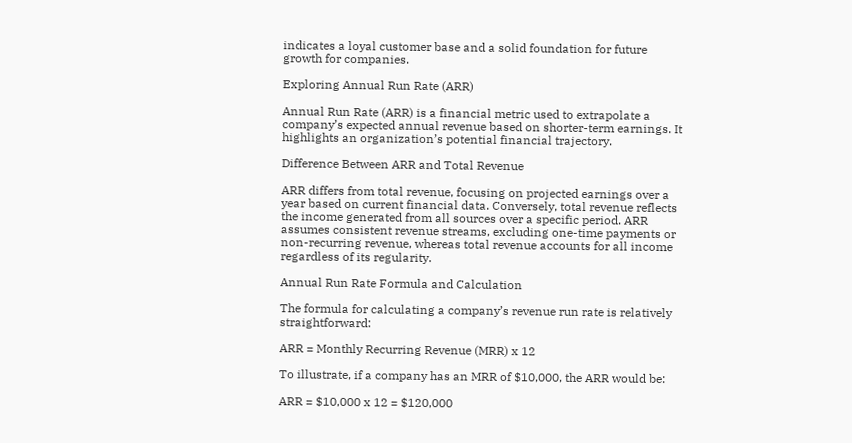indicates a loyal customer base and a solid foundation for future growth for companies.

Exploring Annual Run Rate (ARR)

Annual Run Rate (ARR) is a financial metric used to extrapolate a company’s expected annual revenue based on shorter-term earnings. It highlights an organization’s potential financial trajectory.

Difference Between ARR and Total Revenue

ARR differs from total revenue, focusing on projected earnings over a year based on current financial data. Conversely, total revenue reflects the income generated from all sources over a specific period. ARR assumes consistent revenue streams, excluding one-time payments or non-recurring revenue, whereas total revenue accounts for all income regardless of its regularity.

Annual Run Rate Formula and Calculation

The formula for calculating a company’s revenue run rate is relatively straightforward:

ARR = Monthly Recurring Revenue (MRR) x 12

To illustrate, if a company has an MRR of $10,000, the ARR would be:

ARR = $10,000 x 12 = $120,000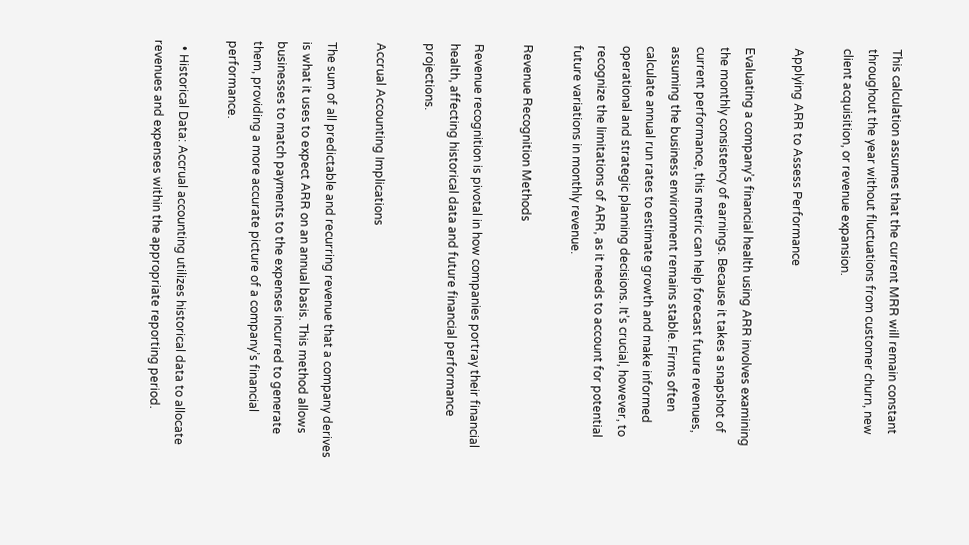This calculation assumes that the current MRR will remain constant throughout the year without fluctuations from customer churn, new client acquisition, or revenue expansion.

Applying ARR to Assess Performance

Evaluating a company’s financial health using ARR involves examining the monthly consistency of earnings. Because it takes a snapshot of current performance, this metric can help forecast future revenues, assuming the business environment remains stable. Firms often calculate annual run rates to estimate growth and make informed operational and strategic planning decisions. It’s crucial, however, to recognize the limitations of ARR, as it needs to account for potential future variations in monthly revenue.

Revenue Recognition Methods

Revenue recognition is pivotal in how companies portray their financial health, affecting historical data and future financial performance projections.

Accrual Accounting Implications

The sum of all predictable and recurring revenue that a company derives is what it uses to expect ARR on an annual basis. This method allows businesses to match payments to the expenses incurred to generate them, providing a more accurate picture of a company’s financial performance.

  • Historical Data: Accrual accounting utilizes historical data to allocate revenues and expenses within the appropriate reporting period.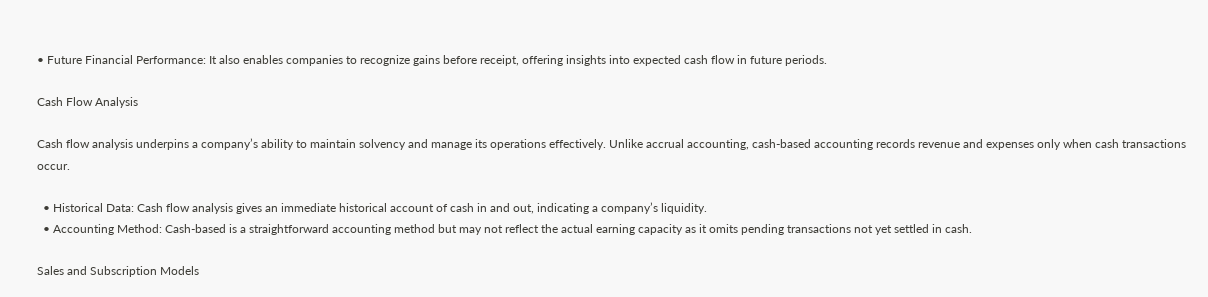• Future Financial Performance: It also enables companies to recognize gains before receipt, offering insights into expected cash flow in future periods.

Cash Flow Analysis

Cash flow analysis underpins a company’s ability to maintain solvency and manage its operations effectively. Unlike accrual accounting, cash-based accounting records revenue and expenses only when cash transactions occur.

  • Historical Data: Cash flow analysis gives an immediate historical account of cash in and out, indicating a company’s liquidity.
  • Accounting Method: Cash-based is a straightforward accounting method but may not reflect the actual earning capacity as it omits pending transactions not yet settled in cash.

Sales and Subscription Models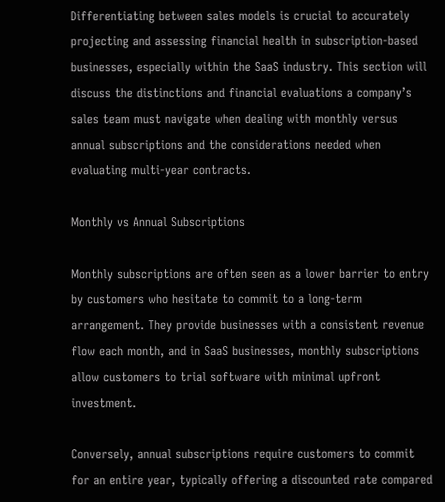Differentiating between sales models is crucial to accurately projecting and assessing financial health in subscription-based businesses, especially within the SaaS industry. This section will discuss the distinctions and financial evaluations a company’s sales team must navigate when dealing with monthly versus annual subscriptions and the considerations needed when evaluating multi-year contracts.

Monthly vs Annual Subscriptions

Monthly subscriptions are often seen as a lower barrier to entry by customers who hesitate to commit to a long-term arrangement. They provide businesses with a consistent revenue flow each month, and in SaaS businesses, monthly subscriptions allow customers to trial software with minimal upfront investment.

Conversely, annual subscriptions require customers to commit for an entire year, typically offering a discounted rate compared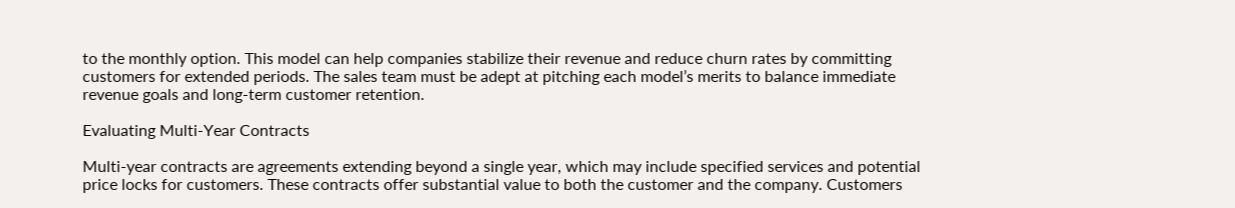to the monthly option. This model can help companies stabilize their revenue and reduce churn rates by committing customers for extended periods. The sales team must be adept at pitching each model’s merits to balance immediate revenue goals and long-term customer retention.

Evaluating Multi-Year Contracts

Multi-year contracts are agreements extending beyond a single year, which may include specified services and potential price locks for customers. These contracts offer substantial value to both the customer and the company. Customers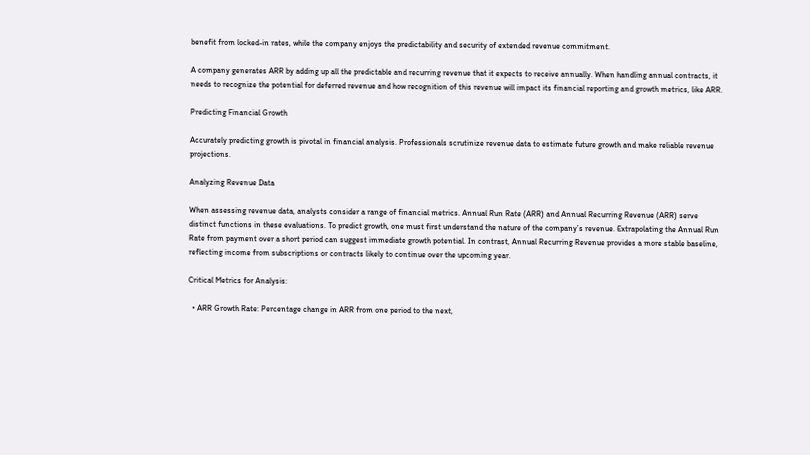benefit from locked-in rates, while the company enjoys the predictability and security of extended revenue commitment.

A company generates ARR by adding up all the predictable and recurring revenue that it expects to receive annually. When handling annual contracts, it needs to recognize the potential for deferred revenue and how recognition of this revenue will impact its financial reporting and growth metrics, like ARR.

Predicting Financial Growth

Accurately predicting growth is pivotal in financial analysis. Professionals scrutinize revenue data to estimate future growth and make reliable revenue projections.

Analyzing Revenue Data

When assessing revenue data, analysts consider a range of financial metrics. Annual Run Rate (ARR) and Annual Recurring Revenue (ARR) serve distinct functions in these evaluations. To predict growth, one must first understand the nature of the company’s revenue. Extrapolating the Annual Run Rate from payment over a short period can suggest immediate growth potential. In contrast, Annual Recurring Revenue provides a more stable baseline, reflecting income from subscriptions or contracts likely to continue over the upcoming year.

Critical Metrics for Analysis:

  • ARR Growth Rate: Percentage change in ARR from one period to the next,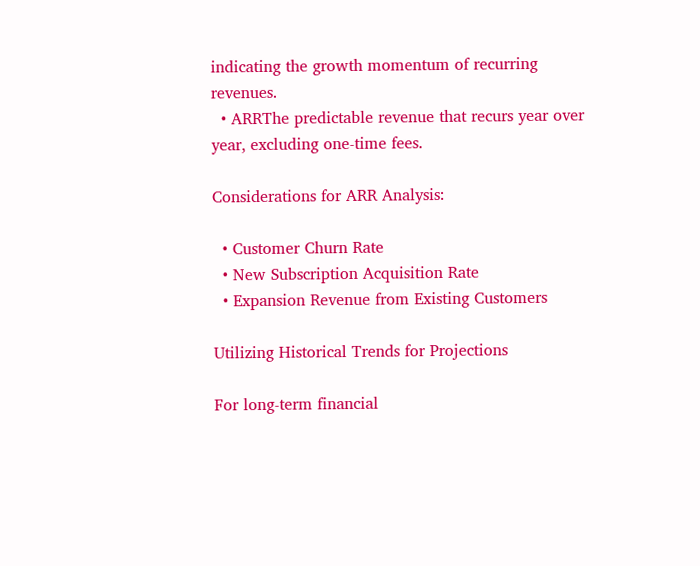indicating the growth momentum of recurring revenues.
  • ARRThe predictable revenue that recurs year over year, excluding one-time fees.

Considerations for ARR Analysis:

  • Customer Churn Rate
  • New Subscription Acquisition Rate
  • Expansion Revenue from Existing Customers

Utilizing Historical Trends for Projections

For long-term financial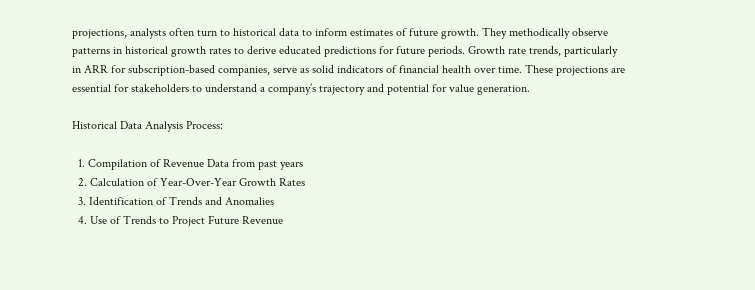projections, analysts often turn to historical data to inform estimates of future growth. They methodically observe patterns in historical growth rates to derive educated predictions for future periods. Growth rate trends, particularly in ARR for subscription-based companies, serve as solid indicators of financial health over time. These projections are essential for stakeholders to understand a company’s trajectory and potential for value generation.

Historical Data Analysis Process:

  1. Compilation of Revenue Data from past years
  2. Calculation of Year-Over-Year Growth Rates
  3. Identification of Trends and Anomalies
  4. Use of Trends to Project Future Revenue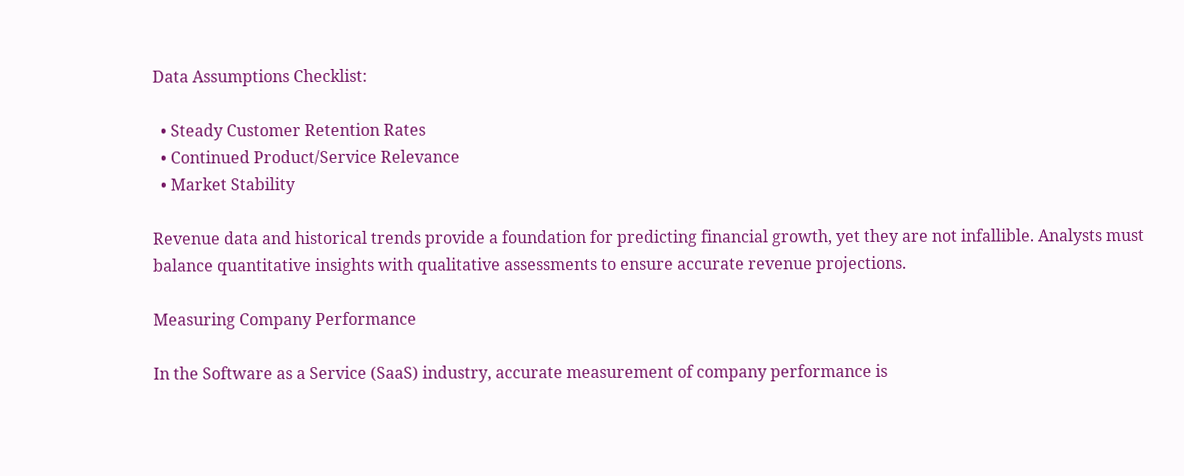Data Assumptions Checklist:

  • Steady Customer Retention Rates
  • Continued Product/Service Relevance
  • Market Stability

Revenue data and historical trends provide a foundation for predicting financial growth, yet they are not infallible. Analysts must balance quantitative insights with qualitative assessments to ensure accurate revenue projections.

Measuring Company Performance

In the Software as a Service (SaaS) industry, accurate measurement of company performance is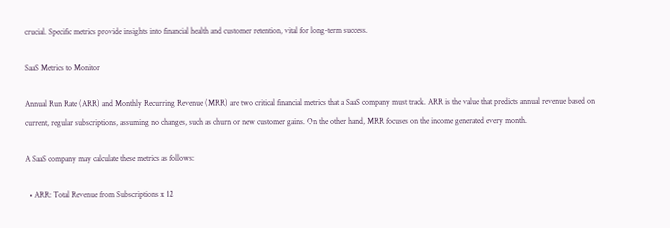crucial. Specific metrics provide insights into financial health and customer retention, vital for long-term success.

SaaS Metrics to Monitor

Annual Run Rate (ARR) and Monthly Recurring Revenue (MRR) are two critical financial metrics that a SaaS company must track. ARR is the value that predicts annual revenue based on current, regular subscriptions, assuming no changes, such as churn or new customer gains. On the other hand, MRR focuses on the income generated every month.

A SaaS company may calculate these metrics as follows:

  • ARR: Total Revenue from Subscriptions x 12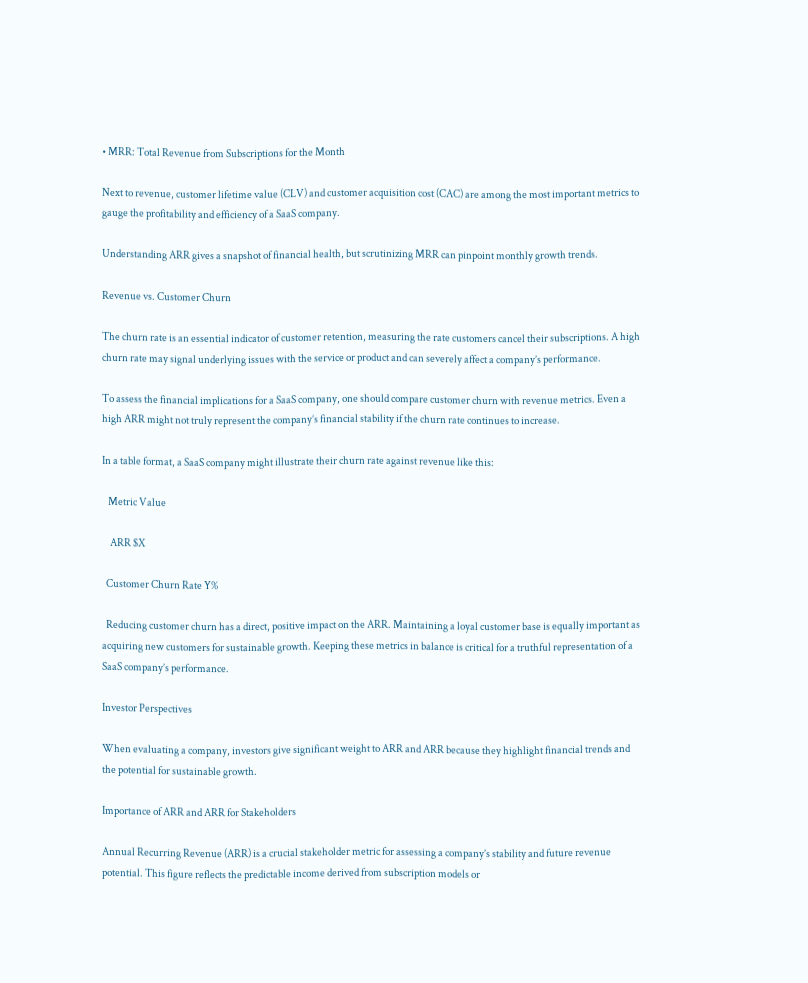• MRR: Total Revenue from Subscriptions for the Month

Next to revenue, customer lifetime value (CLV) and customer acquisition cost (CAC) are among the most important metrics to gauge the profitability and efficiency of a SaaS company.

Understanding ARR gives a snapshot of financial health, but scrutinizing MRR can pinpoint monthly growth trends.

Revenue vs. Customer Churn

The churn rate is an essential indicator of customer retention, measuring the rate customers cancel their subscriptions. A high churn rate may signal underlying issues with the service or product and can severely affect a company’s performance.

To assess the financial implications for a SaaS company, one should compare customer churn with revenue metrics. Even a high ARR might not truly represent the company’s financial stability if the churn rate continues to increase.

In a table format, a SaaS company might illustrate their churn rate against revenue like this:

   Metric Value

    ARR $X

  Customer Churn Rate Y%

  Reducing customer churn has a direct, positive impact on the ARR. Maintaining a loyal customer base is equally important as acquiring new customers for sustainable growth. Keeping these metrics in balance is critical for a truthful representation of a SaaS company’s performance.

Investor Perspectives

When evaluating a company, investors give significant weight to ARR and ARR because they highlight financial trends and the potential for sustainable growth.

Importance of ARR and ARR for Stakeholders

Annual Recurring Revenue (ARR) is a crucial stakeholder metric for assessing a company’s stability and future revenue potential. This figure reflects the predictable income derived from subscription models or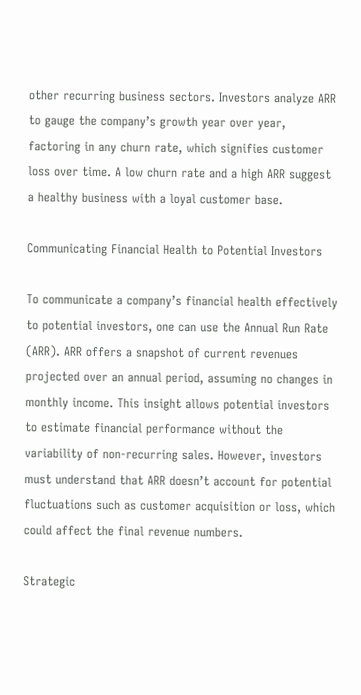other recurring business sectors. Investors analyze ARR to gauge the company’s growth year over year, factoring in any churn rate, which signifies customer loss over time. A low churn rate and a high ARR suggest a healthy business with a loyal customer base.

Communicating Financial Health to Potential Investors

To communicate a company’s financial health effectively to potential investors, one can use the Annual Run Rate (ARR). ARR offers a snapshot of current revenues projected over an annual period, assuming no changes in monthly income. This insight allows potential investors to estimate financial performance without the variability of non-recurring sales. However, investors must understand that ARR doesn’t account for potential fluctuations such as customer acquisition or loss, which could affect the final revenue numbers.

Strategic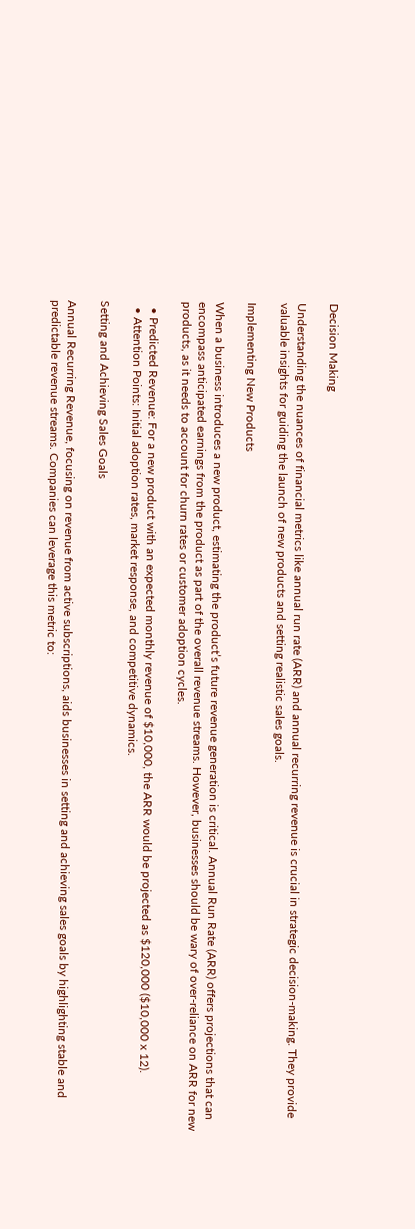Decision Making

Understanding the nuances of financial metrics like annual run rate (ARR) and annual recurring revenue is crucial in strategic decision-making. They provide valuable insights for guiding the launch of new products and setting realistic sales goals.

Implementing New Products

When a business introduces a new product, estimating the product’s future revenue generation is critical. Annual Run Rate (ARR) offers projections that can encompass anticipated earnings from the product as part of the overall revenue streams. However, businesses should be wary of over-reliance on ARR for new products, as it needs to account for churn rates or customer adoption cycles.

  • Predicted Revenue: For a new product with an expected monthly revenue of $10,000, the ARR would be projected as $120,000 ($10,000 x 12).
  • Attention Points: Initial adoption rates, market response, and competitive dynamics.

Setting and Achieving Sales Goals

Annual Recurring Revenue, focusing on revenue from active subscriptions, aids businesses in setting and achieving sales goals by highlighting stable and predictable revenue streams. Companies can leverage this metric to: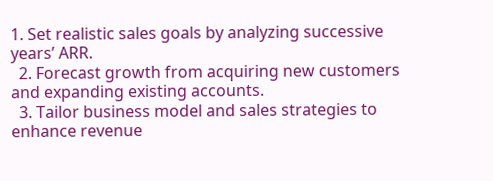1. Set realistic sales goals by analyzing successive years’ ARR.
  2. Forecast growth from acquiring new customers and expanding existing accounts.
  3. Tailor business model and sales strategies to enhance revenue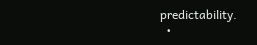predictability.
  •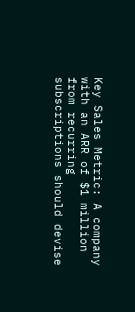Key Sales Metric: A company with an ARR of $1 million from recurring subscriptions should devise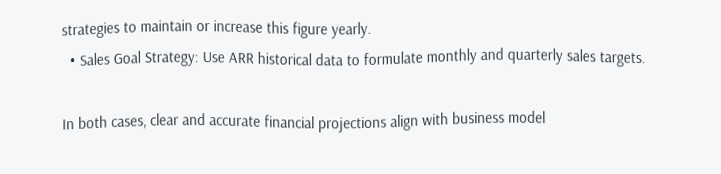strategies to maintain or increase this figure yearly.
  • Sales Goal Strategy: Use ARR historical data to formulate monthly and quarterly sales targets.

In both cases, clear and accurate financial projections align with business model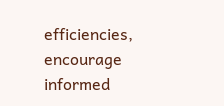efficiencies, encourage informed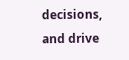decisions, and drive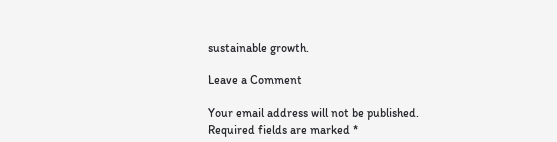sustainable growth.

Leave a Comment

Your email address will not be published. Required fields are marked *